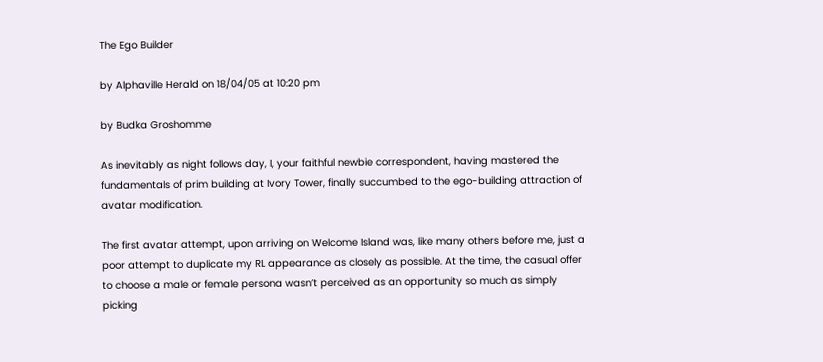The Ego Builder

by Alphaville Herald on 18/04/05 at 10:20 pm

by Budka Groshomme

As inevitably as night follows day, I, your faithful newbie correspondent, having mastered the fundamentals of prim building at Ivory Tower, finally succumbed to the ego-building attraction of avatar modification.

The first avatar attempt, upon arriving on Welcome Island was, like many others before me, just a poor attempt to duplicate my RL appearance as closely as possible. At the time, the casual offer to choose a male or female persona wasn’t perceived as an opportunity so much as simply picking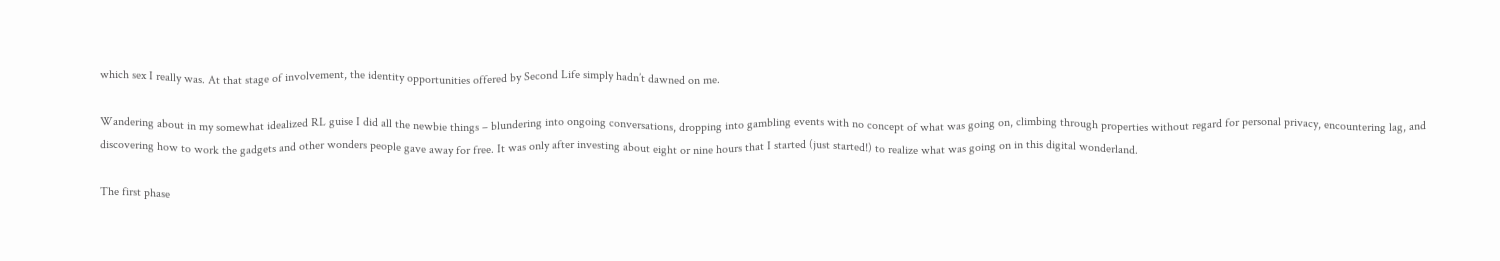which sex I really was. At that stage of involvement, the identity opportunities offered by Second Life simply hadn’t dawned on me.

Wandering about in my somewhat idealized RL guise I did all the newbie things – blundering into ongoing conversations, dropping into gambling events with no concept of what was going on, climbing through properties without regard for personal privacy, encountering lag, and discovering how to work the gadgets and other wonders people gave away for free. It was only after investing about eight or nine hours that I started (just started!) to realize what was going on in this digital wonderland.

The first phase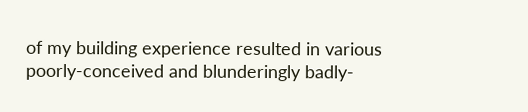of my building experience resulted in various poorly-conceived and blunderingly badly-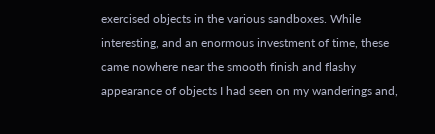exercised objects in the various sandboxes. While interesting, and an enormous investment of time, these came nowhere near the smooth finish and flashy appearance of objects I had seen on my wanderings and,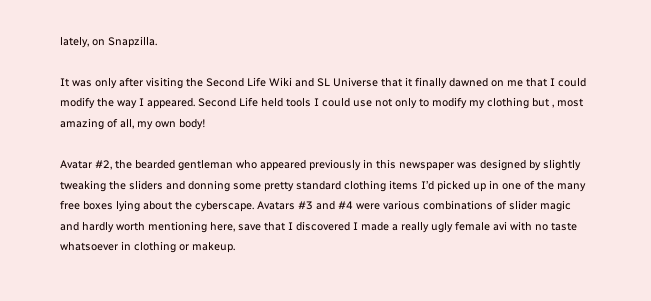lately, on Snapzilla.

It was only after visiting the Second Life Wiki and SL Universe that it finally dawned on me that I could modify the way I appeared. Second Life held tools I could use not only to modify my clothing but , most amazing of all, my own body!

Avatar #2, the bearded gentleman who appeared previously in this newspaper was designed by slightly tweaking the sliders and donning some pretty standard clothing items I’d picked up in one of the many free boxes lying about the cyberscape. Avatars #3 and #4 were various combinations of slider magic and hardly worth mentioning here, save that I discovered I made a really ugly female avi with no taste whatsoever in clothing or makeup.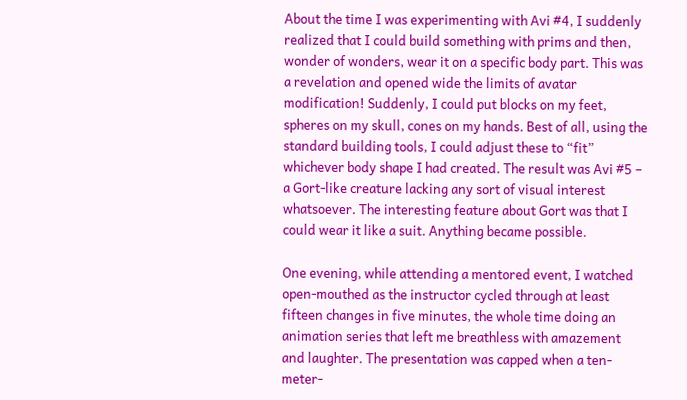About the time I was experimenting with Avi #4, I suddenly realized that I could build something with prims and then, wonder of wonders, wear it on a specific body part. This was a revelation and opened wide the limits of avatar modification! Suddenly, I could put blocks on my feet, spheres on my skull, cones on my hands. Best of all, using the standard building tools, I could adjust these to “fit” whichever body shape I had created. The result was Avi #5 – a Gort-like creature lacking any sort of visual interest whatsoever. The interesting feature about Gort was that I could wear it like a suit. Anything became possible.

One evening, while attending a mentored event, I watched open-mouthed as the instructor cycled through at least fifteen changes in five minutes, the whole time doing an animation series that left me breathless with amazement and laughter. The presentation was capped when a ten-meter-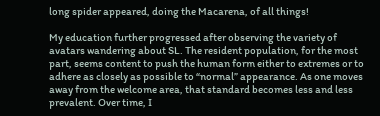long spider appeared, doing the Macarena, of all things!

My education further progressed after observing the variety of avatars wandering about SL. The resident population, for the most part, seems content to push the human form either to extremes or to adhere as closely as possible to “normal” appearance. As one moves away from the welcome area, that standard becomes less and less prevalent. Over time, I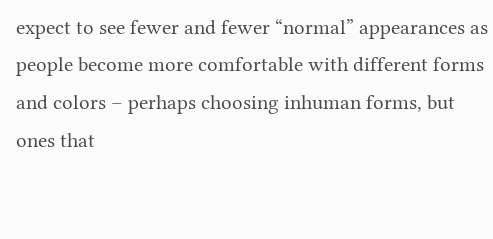expect to see fewer and fewer “normal” appearances as people become more comfortable with different forms and colors – perhaps choosing inhuman forms, but ones that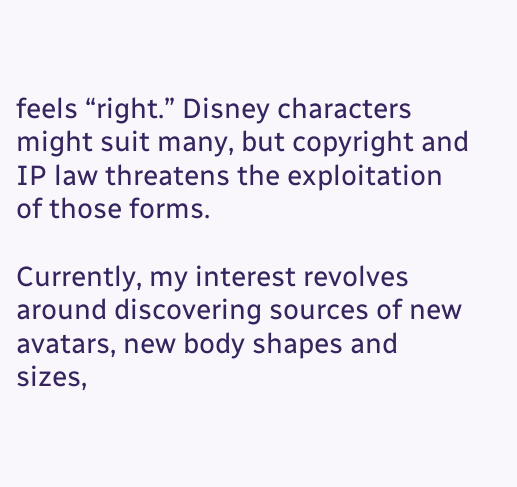feels “right.” Disney characters might suit many, but copyright and IP law threatens the exploitation of those forms.

Currently, my interest revolves around discovering sources of new avatars, new body shapes and sizes,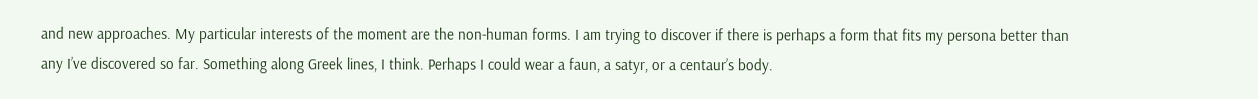and new approaches. My particular interests of the moment are the non-human forms. I am trying to discover if there is perhaps a form that fits my persona better than any I’ve discovered so far. Something along Greek lines, I think. Perhaps I could wear a faun, a satyr, or a centaur’s body.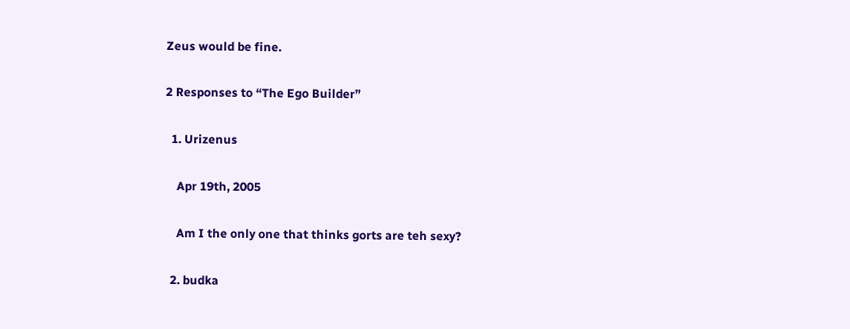Zeus would be fine.

2 Responses to “The Ego Builder”

  1. Urizenus

    Apr 19th, 2005

    Am I the only one that thinks gorts are teh sexy?

  2. budka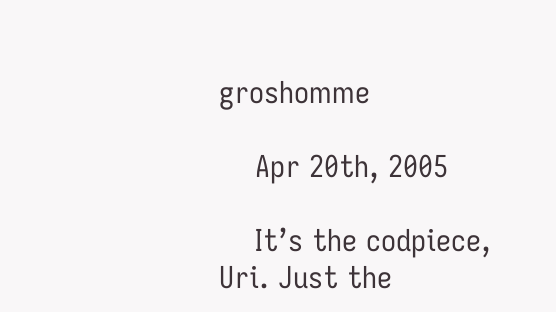groshomme

    Apr 20th, 2005

    It’s the codpiece, Uri. Just the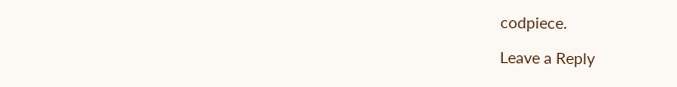codpiece.

Leave a Reply